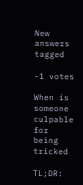New answers tagged

-1 votes

When is someone culpable for being tricked

TL;DR: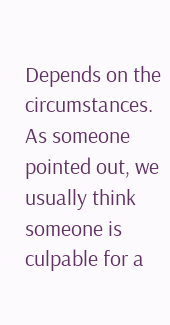Depends on the circumstances. As someone pointed out, we usually think someone is culpable for a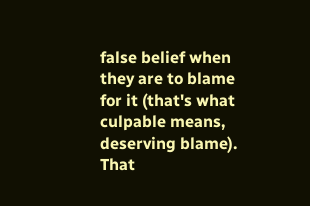false belief when they are to blame for it (that's what culpable means, deserving blame). That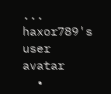...
haxor789's user avatar
  •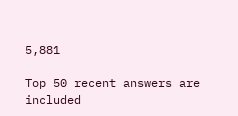5,881

Top 50 recent answers are included